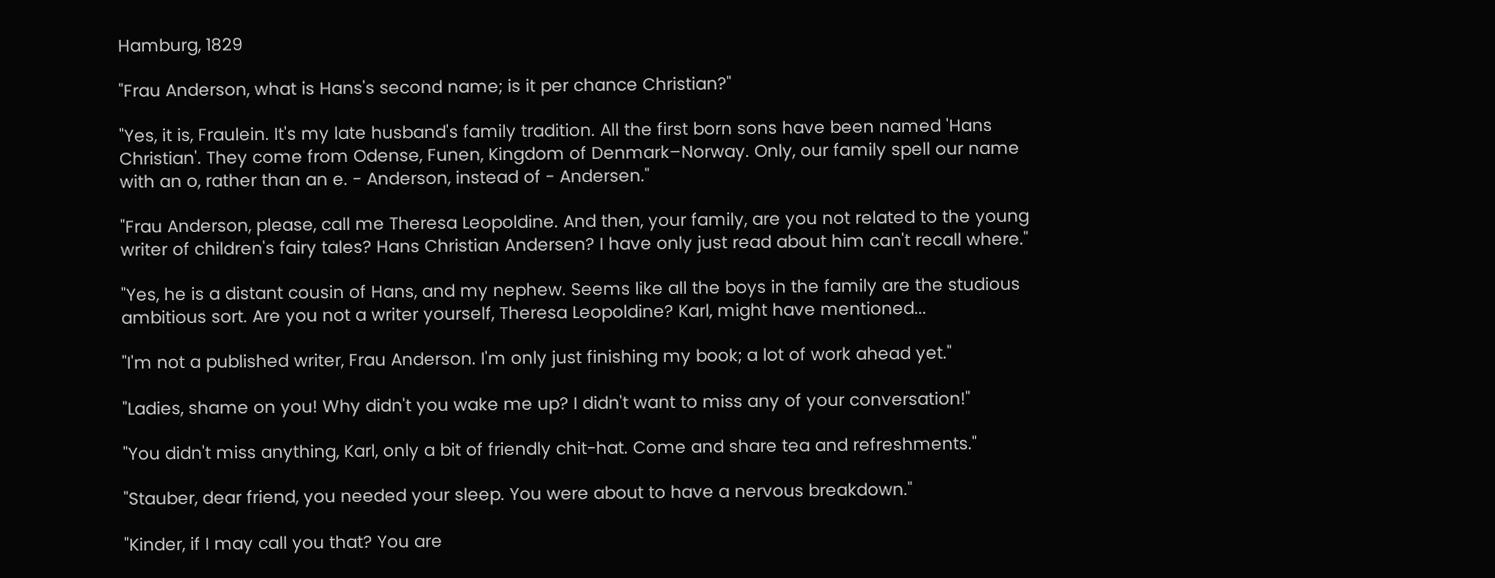Hamburg, 1829

"Frau Anderson, what is Hans's second name; is it per chance Christian?"

"Yes, it is, Fraulein. It's my late husband's family tradition. All the first born sons have been named 'Hans Christian'. They come from Odense, Funen, Kingdom of Denmark–Norway. Only, our family spell our name with an o, rather than an e. - Anderson, instead of - Andersen."

"Frau Anderson, please, call me Theresa Leopoldine. And then, your family, are you not related to the young writer of children's fairy tales? Hans Christian Andersen? I have only just read about him can't recall where."

"Yes, he is a distant cousin of Hans, and my nephew. Seems like all the boys in the family are the studious ambitious sort. Are you not a writer yourself, Theresa Leopoldine? Karl, might have mentioned...

"I'm not a published writer, Frau Anderson. I'm only just finishing my book; a lot of work ahead yet."

"Ladies, shame on you! Why didn't you wake me up? I didn't want to miss any of your conversation!"

"You didn't miss anything, Karl, only a bit of friendly chit-hat. Come and share tea and refreshments."

"Stauber, dear friend, you needed your sleep. You were about to have a nervous breakdown."

"Kinder, if I may call you that? You are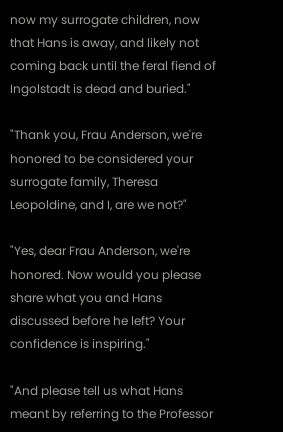now my surrogate children, now that Hans is away, and likely not coming back until the feral fiend of Ingolstadt is dead and buried."

"Thank you, Frau Anderson, we're honored to be considered your surrogate family, Theresa Leopoldine, and I, are we not?"

"Yes, dear Frau Anderson, we're honored. Now would you please share what you and Hans discussed before he left? Your confidence is inspiring."

"And please tell us what Hans meant by referring to the Professor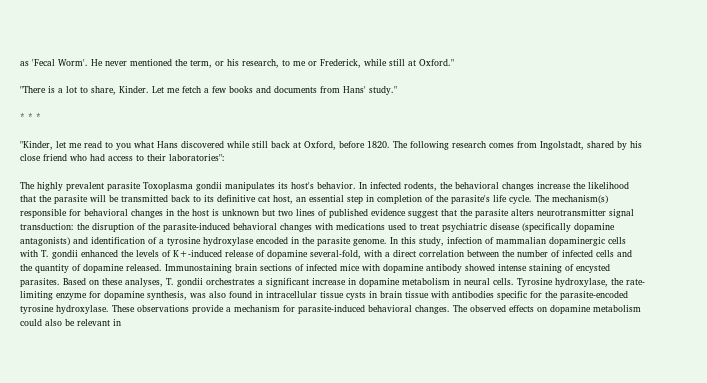as 'Fecal Worm'. He never mentioned the term, or his research, to me or Frederick, while still at Oxford."

"There is a lot to share, Kinder. Let me fetch a few books and documents from Hans' study."

* * *

"Kinder, let me read to you what Hans discovered while still back at Oxford, before 1820. The following research comes from Ingolstadt, shared by his close friend who had access to their laboratories":

The highly prevalent parasite Toxoplasma gondii manipulates its host's behavior. In infected rodents, the behavioral changes increase the likelihood that the parasite will be transmitted back to its definitive cat host, an essential step in completion of the parasite's life cycle. The mechanism(s) responsible for behavioral changes in the host is unknown but two lines of published evidence suggest that the parasite alters neurotransmitter signal transduction: the disruption of the parasite-induced behavioral changes with medications used to treat psychiatric disease (specifically dopamine antagonists) and identification of a tyrosine hydroxylase encoded in the parasite genome. In this study, infection of mammalian dopaminergic cells with T. gondii enhanced the levels of K+-induced release of dopamine several-fold, with a direct correlation between the number of infected cells and the quantity of dopamine released. Immunostaining brain sections of infected mice with dopamine antibody showed intense staining of encysted parasites. Based on these analyses, T. gondii orchestrates a significant increase in dopamine metabolism in neural cells. Tyrosine hydroxylase, the rate-limiting enzyme for dopamine synthesis, was also found in intracellular tissue cysts in brain tissue with antibodies specific for the parasite-encoded tyrosine hydroxylase. These observations provide a mechanism for parasite-induced behavioral changes. The observed effects on dopamine metabolism could also be relevant in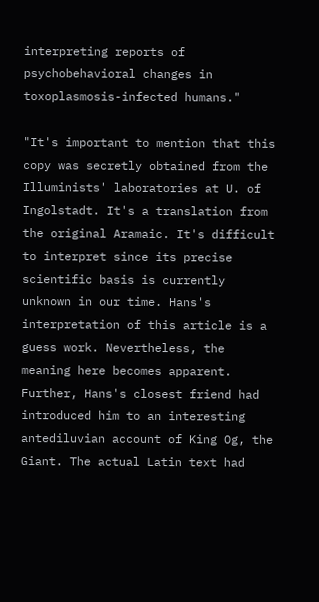interpreting reports of psychobehavioral changes in toxoplasmosis-infected humans."

"It's important to mention that this copy was secretly obtained from the Illuminists' laboratories at U. of Ingolstadt. It's a translation from the original Aramaic. It's difficult to interpret since its precise scientific basis is currently unknown in our time. Hans's interpretation of this article is a guess work. Nevertheless, the meaning here becomes apparent. Further, Hans's closest friend had introduced him to an interesting antediluvian account of King Og, the Giant. The actual Latin text had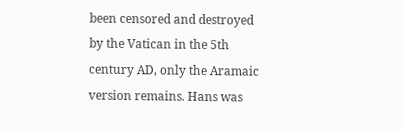been censored and destroyed by the Vatican in the 5th century AD, only the Aramaic version remains. Hans was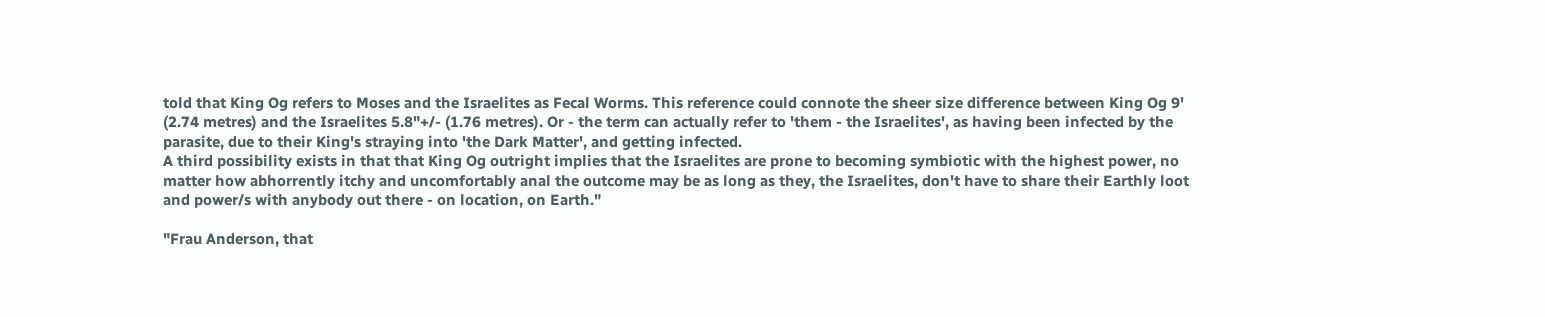told that King Og refers to Moses and the Israelites as Fecal Worms. This reference could connote the sheer size difference between King Og 9' (2.74 metres) and the Israelites 5.8"+/- (1.76 metres). Or - the term can actually refer to 'them - the Israelites', as having been infected by the parasite, due to their King's straying into 'the Dark Matter', and getting infected.
A third possibility exists in that that King Og outright implies that the Israelites are prone to becoming symbiotic with the highest power, no matter how abhorrently itchy and uncomfortably anal the outcome may be as long as they, the Israelites, don't have to share their Earthly loot and power/s with anybody out there - on location, on Earth."

"Frau Anderson, that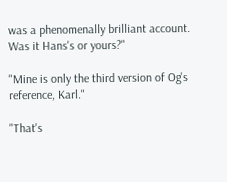was a phenomenally brilliant account. Was it Hans's or yours?"

"Mine is only the third version of Og's reference, Karl."

"That's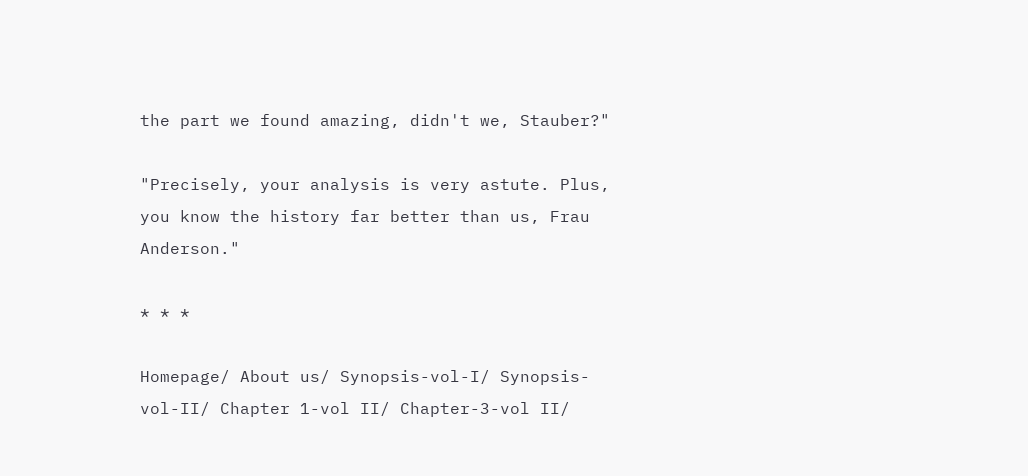the part we found amazing, didn't we, Stauber?"

"Precisely, your analysis is very astute. Plus, you know the history far better than us, Frau Anderson."

* * *

Homepage/ About us/ Synopsis-vol-I/ Synopsis-vol-II/ Chapter 1-vol II/ Chapter-3-vol II/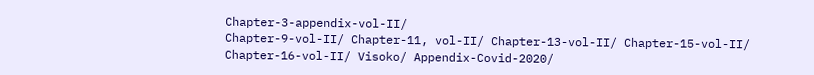Chapter-3-appendix-vol-II/
Chapter-9-vol-II/ Chapter-11, vol-II/ Chapter-13-vol-II/ Chapter-15-vol-II/ Chapter-16-vol-II/ Visoko/ Appendix-Covid-2020/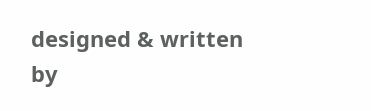designed & written by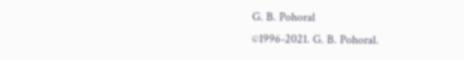G. B. Pohoral
©1996-2021. G. B. Pohoral.